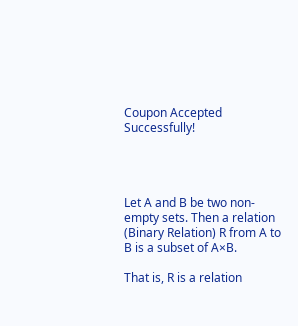Coupon Accepted Successfully!




Let A and B be two non-empty sets. Then a relation (Binary Relation) R from A to B is a subset of A×B.

That is, R is a relation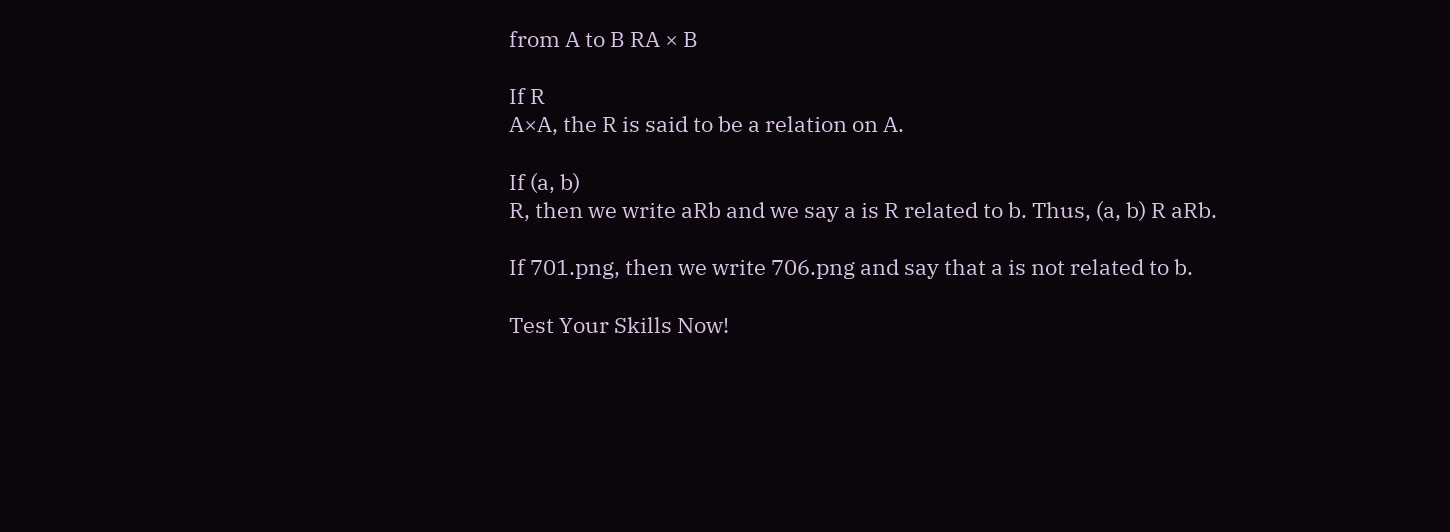from A to B RA × B

If R
A×A, the R is said to be a relation on A.

If (a, b)
R, then we write aRb and we say a is R related to b. Thus, (a, b) R aRb.

If 701.png, then we write 706.png and say that a is not related to b.

Test Your Skills Now!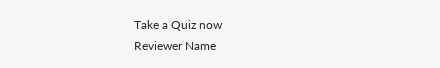Take a Quiz now
Reviewer Name